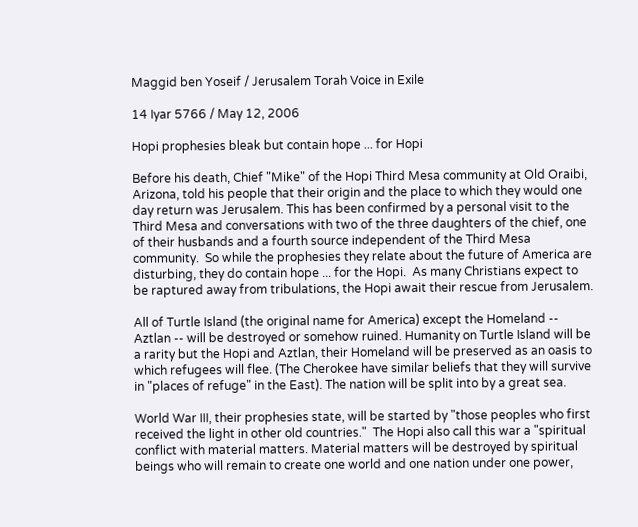Maggid ben Yoseif / Jerusalem Torah Voice in Exile

14 Iyar 5766 / May 12, 2006

Hopi prophesies bleak but contain hope ... for Hopi

Before his death, Chief "Mike" of the Hopi Third Mesa community at Old Oraibi, Arizona, told his people that their origin and the place to which they would one day return was Jerusalem. This has been confirmed by a personal visit to the Third Mesa and conversations with two of the three daughters of the chief, one of their husbands and a fourth source independent of the Third Mesa community.  So while the prophesies they relate about the future of America are disturbing, they do contain hope ... for the Hopi.  As many Christians expect to be raptured away from tribulations, the Hopi await their rescue from Jerusalem.

All of Turtle Island (the original name for America) except the Homeland -- Aztlan -- will be destroyed or somehow ruined. Humanity on Turtle Island will be a rarity but the Hopi and Aztlan, their Homeland will be preserved as an oasis to which refugees will flee. (The Cherokee have similar beliefs that they will survive in "places of refuge" in the East). The nation will be split into by a great sea.

World War III, their prophesies state, will be started by "those peoples who first received the light in other old countries."  The Hopi also call this war a "spiritual conflict with material matters. Material matters will be destroyed by spiritual beings who will remain to create one world and one nation under one power,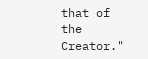that of the Creator."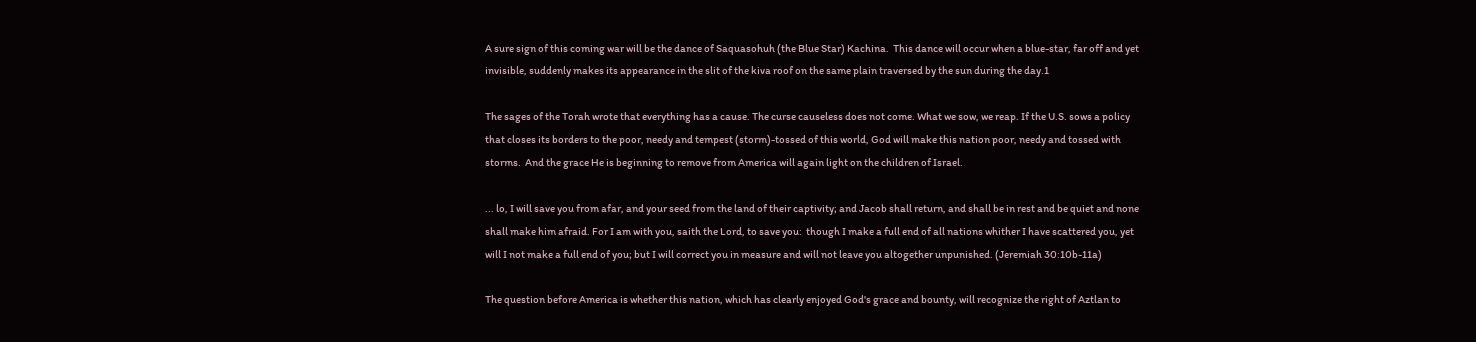A sure sign of this coming war will be the dance of Saquasohuh (the Blue Star) Kachina.  This dance will occur when a blue-star, far off and yet invisible, suddenly makes its appearance in the slit of the kiva roof on the same plain traversed by the sun during the day.1

The sages of the Torah wrote that everything has a cause. The curse causeless does not come. What we sow, we reap. If the U.S. sows a policy that closes its borders to the poor, needy and tempest (storm)-tossed of this world, God will make this nation poor, needy and tossed with storms.  And the grace He is beginning to remove from America will again light on the children of Israel.

... lo, I will save you from afar, and your seed from the land of their captivity; and Jacob shall return, and shall be in rest and be quiet and none shall make him afraid. For I am with you, saith the Lord, to save you:  though I make a full end of all nations whither I have scattered you, yet will I not make a full end of you; but I will correct you in measure and will not leave you altogether unpunished. (Jeremiah 30:10b-11a)

The question before America is whether this nation, which has clearly enjoyed God's grace and bounty, will recognize the right of Aztlan to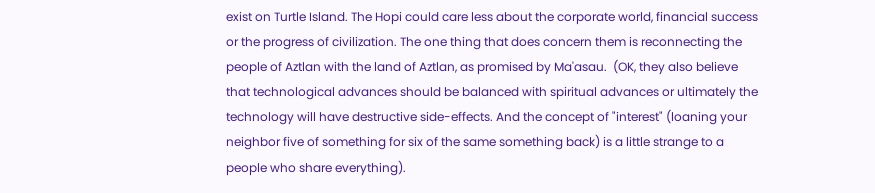exist on Turtle Island. The Hopi could care less about the corporate world, financial success or the progress of civilization. The one thing that does concern them is reconnecting the people of Aztlan with the land of Aztlan, as promised by Ma'asau.  (OK, they also believe that technological advances should be balanced with spiritual advances or ultimately the technology will have destructive side-effects. And the concept of "interest" (loaning your neighbor five of something for six of the same something back) is a little strange to a people who share everything).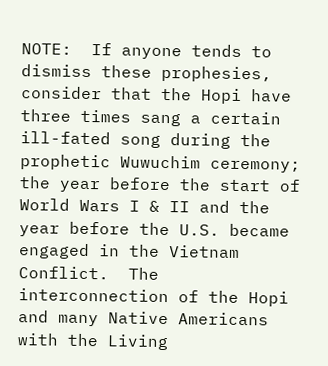NOTE:  If anyone tends to dismiss these prophesies, consider that the Hopi have three times sang a certain ill-fated song during the prophetic Wuwuchim ceremony; the year before the start of World Wars I & II and the year before the U.S. became engaged in the Vietnam Conflict.  The interconnection of the Hopi and many Native Americans with the Living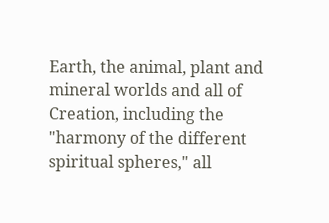Earth, the animal, plant and mineral worlds and all of Creation, including the "harmony of the different spiritual spheres," all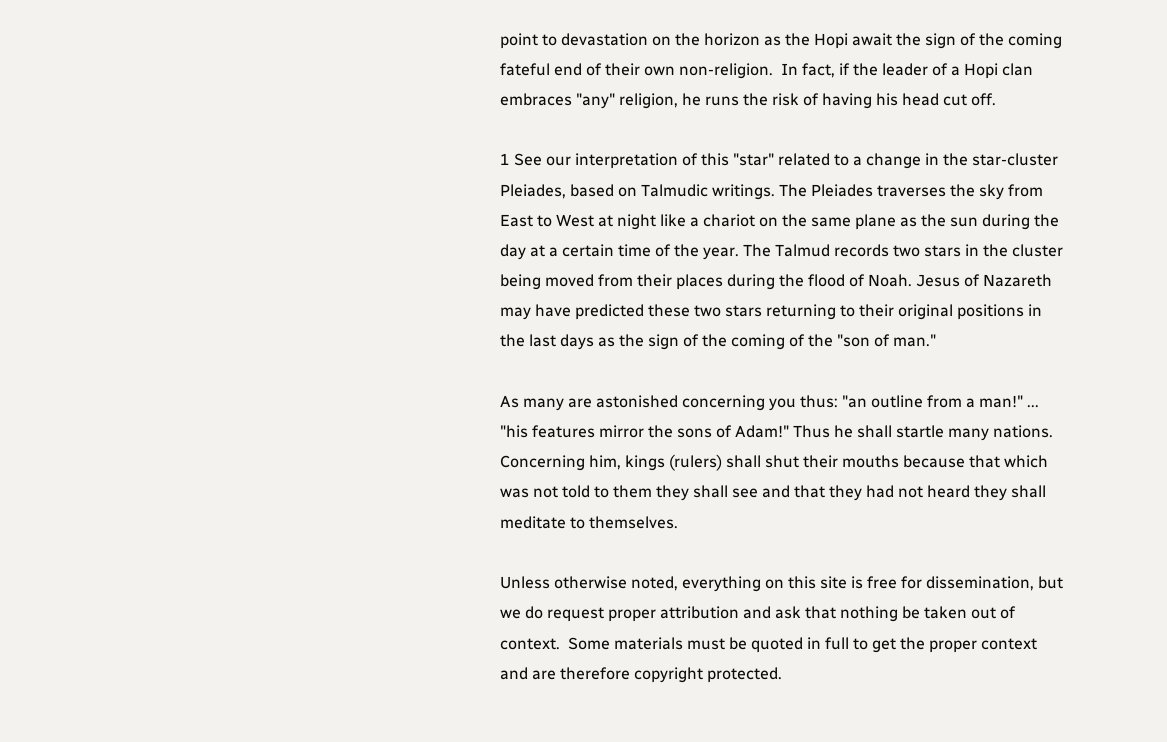point to devastation on the horizon as the Hopi await the sign of the coming fateful end of their own non-religion.  In fact, if the leader of a Hopi clan embraces "any" religion, he runs the risk of having his head cut off.

1 See our interpretation of this "star" related to a change in the star-cluster Pleiades, based on Talmudic writings. The Pleiades traverses the sky from East to West at night like a chariot on the same plane as the sun during the day at a certain time of the year. The Talmud records two stars in the cluster being moved from their places during the flood of Noah. Jesus of Nazareth may have predicted these two stars returning to their original positions in the last days as the sign of the coming of the "son of man."

As many are astonished concerning you thus: "an outline from a man!" ... "his features mirror the sons of Adam!" Thus he shall startle many nations. Concerning him, kings (rulers) shall shut their mouths because that which was not told to them they shall see and that they had not heard they shall meditate to themselves.

Unless otherwise noted, everything on this site is free for dissemination, but we do request proper attribution and ask that nothing be taken out of context.  Some materials must be quoted in full to get the proper context and are therefore copyright protected.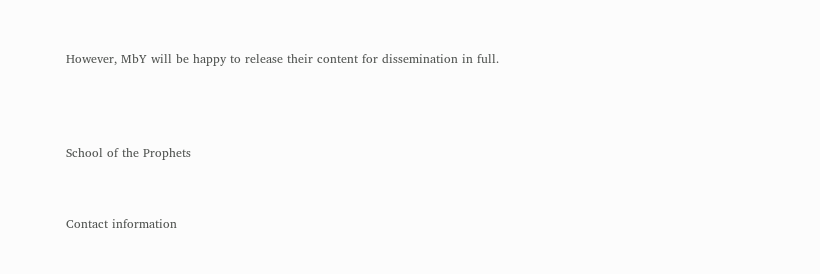However, MbY will be happy to release their content for dissemination in full.



School of the Prophets


Contact information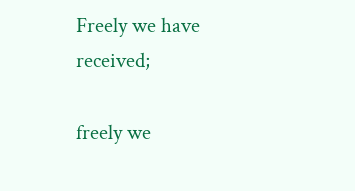Freely we have received;

freely we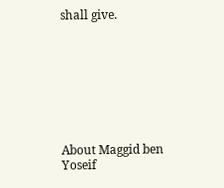shall give.








About Maggid ben Yoseif